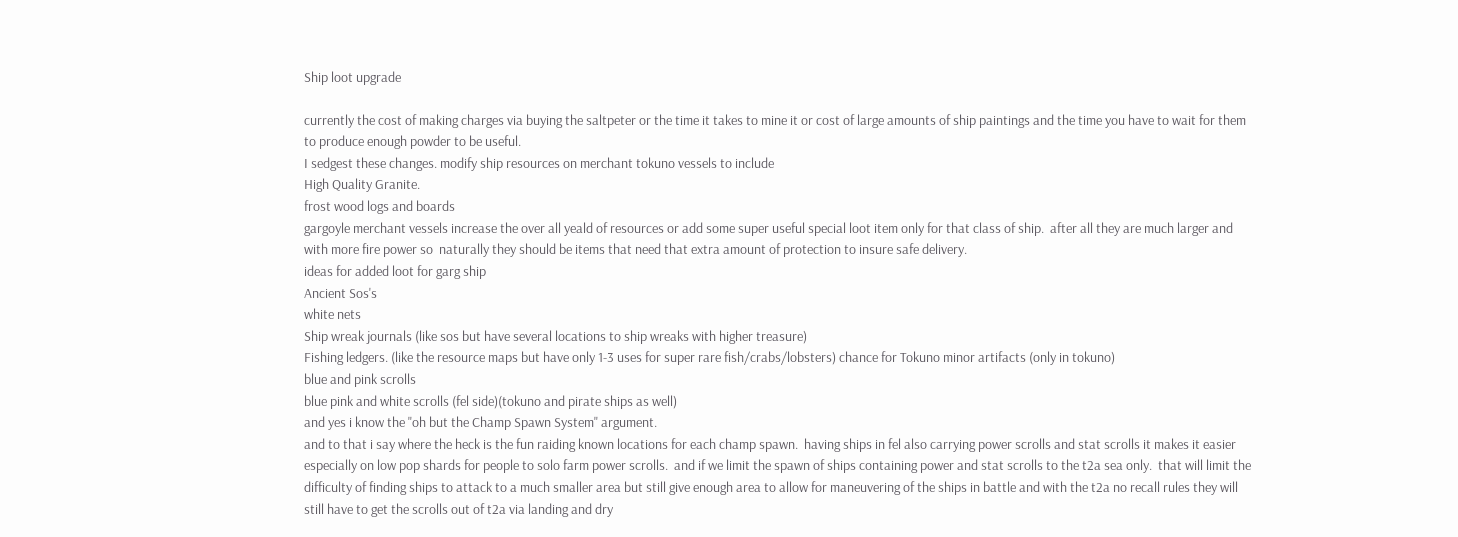Ship loot upgrade

currently the cost of making charges via buying the saltpeter or the time it takes to mine it or cost of large amounts of ship paintings and the time you have to wait for them to produce enough powder to be useful.
I sedgest these changes. modify ship resources on merchant tokuno vessels to include
High Quality Granite.
frost wood logs and boards
gargoyle merchant vessels increase the over all yeald of resources or add some super useful special loot item only for that class of ship.  after all they are much larger and with more fire power so  naturally they should be items that need that extra amount of protection to insure safe delivery.
ideas for added loot for garg ship
Ancient Sos's
white nets
Ship wreak journals (like sos but have several locations to ship wreaks with higher treasure)
Fishing ledgers. (like the resource maps but have only 1-3 uses for super rare fish/crabs/lobsters) chance for Tokuno minor artifacts (only in tokuno)
blue and pink scrolls
blue pink and white scrolls (fel side)(tokuno and pirate ships as well)
and yes i know the "oh but the Champ Spawn System" argument.
and to that i say where the heck is the fun raiding known locations for each champ spawn.  having ships in fel also carrying power scrolls and stat scrolls it makes it easier especially on low pop shards for people to solo farm power scrolls.  and if we limit the spawn of ships containing power and stat scrolls to the t2a sea only.  that will limit the difficulty of finding ships to attack to a much smaller area but still give enough area to allow for maneuvering of the ships in battle and with the t2a no recall rules they will still have to get the scrolls out of t2a via landing and dry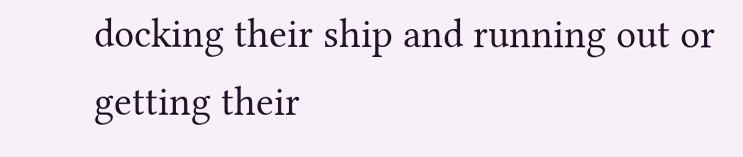docking their ship and running out or getting their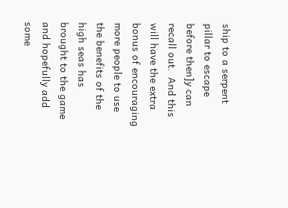ship to a serpent pillar to escape before then]y can recall out.  And this will have the extra bonus of encouraging more people to use the benefits of the high seas has brought to the game and hopefully add some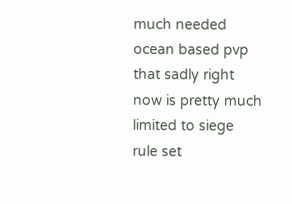much needed ocean based pvp that sadly right now is pretty much limited to siege rule set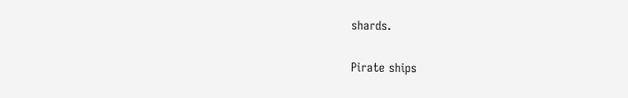shards.

Pirate ships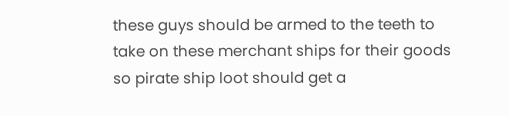these guys should be armed to the teeth to take on these merchant ships for their goods so pirate ship loot should get a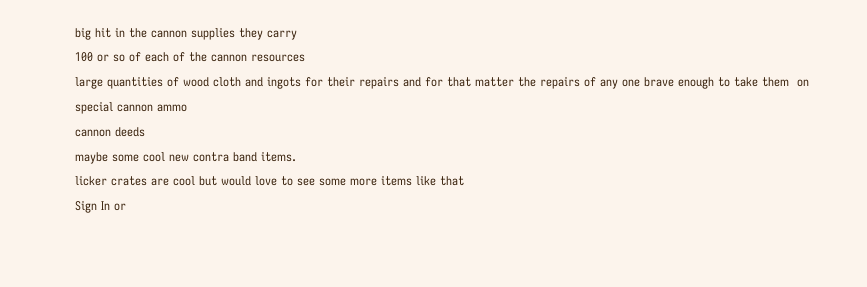big hit in the cannon supplies they carry
100 or so of each of the cannon resources
large quantities of wood cloth and ingots for their repairs and for that matter the repairs of any one brave enough to take them  on
special cannon ammo
cannon deeds
maybe some cool new contra band items.
licker crates are cool but would love to see some more items like that
Sign In or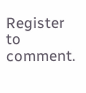Register to comment.